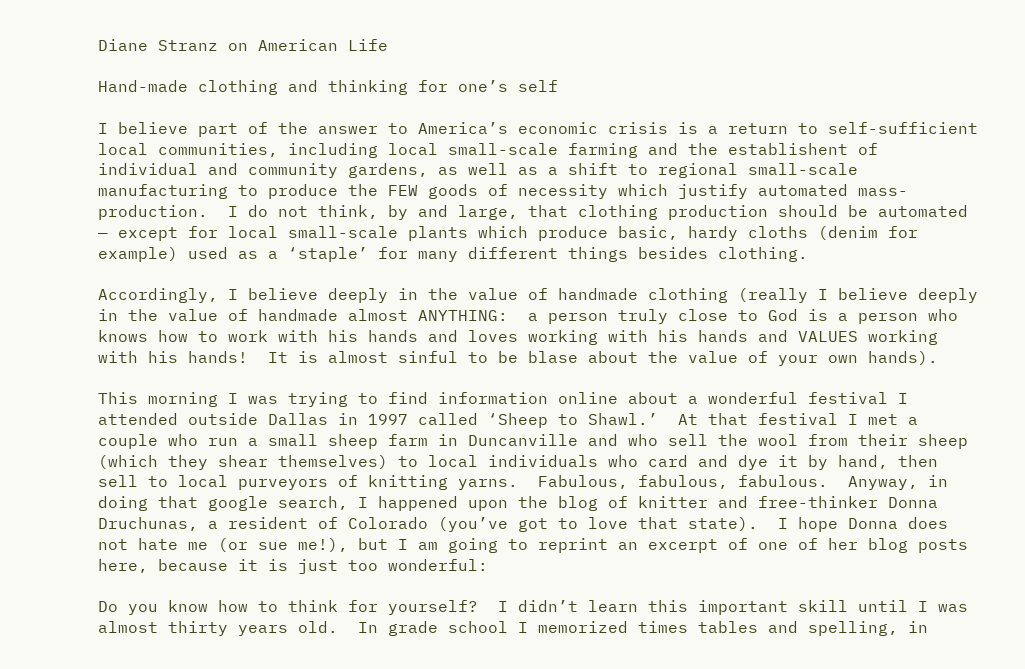Diane Stranz on American Life

Hand-made clothing and thinking for one’s self

I believe part of the answer to America’s economic crisis is a return to self-sufficient local communities, including local small-scale farming and the establishent of individual and community gardens, as well as a shift to regional small-scale manufacturing to produce the FEW goods of necessity which justify automated mass-production.  I do not think, by and large, that clothing production should be automated — except for local small-scale plants which produce basic, hardy cloths (denim for example) used as a ‘staple’ for many different things besides clothing.

Accordingly, I believe deeply in the value of handmade clothing (really I believe deeply in the value of handmade almost ANYTHING:  a person truly close to God is a person who knows how to work with his hands and loves working with his hands and VALUES working with his hands!  It is almost sinful to be blase about the value of your own hands).

This morning I was trying to find information online about a wonderful festival I attended outside Dallas in 1997 called ‘Sheep to Shawl.’  At that festival I met a couple who run a small sheep farm in Duncanville and who sell the wool from their sheep (which they shear themselves) to local individuals who card and dye it by hand, then sell to local purveyors of knitting yarns.  Fabulous, fabulous, fabulous.  Anyway, in doing that google search, I happened upon the blog of knitter and free-thinker Donna Druchunas, a resident of Colorado (you’ve got to love that state).  I hope Donna does not hate me (or sue me!), but I am going to reprint an excerpt of one of her blog posts here, because it is just too wonderful:

Do you know how to think for yourself?  I didn’t learn this important skill until I was almost thirty years old.  In grade school I memorized times tables and spelling, in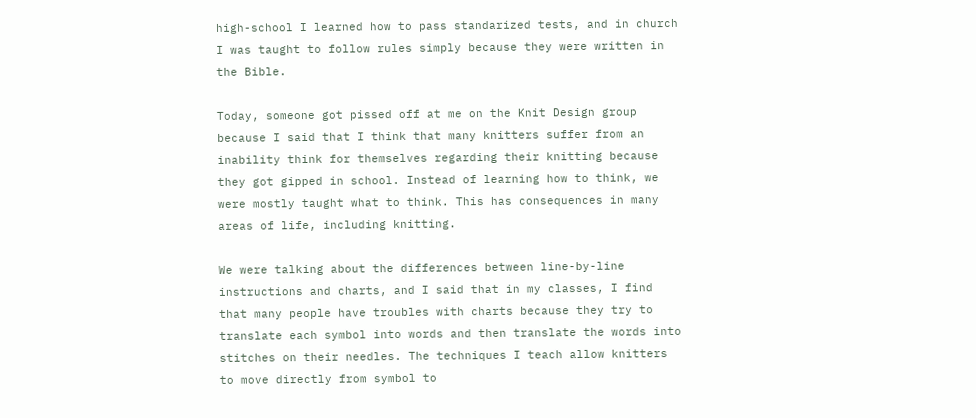high-school I learned how to pass standarized tests, and in church I was taught to follow rules simply because they were written in the Bible.

Today, someone got pissed off at me on the Knit Design group because I said that I think that many knitters suffer from an inability think for themselves regarding their knitting because they got gipped in school. Instead of learning how to think, we were mostly taught what to think. This has consequences in many areas of life, including knitting.

We were talking about the differences between line-by-line instructions and charts, and I said that in my classes, I find that many people have troubles with charts because they try to translate each symbol into words and then translate the words into stitches on their needles. The techniques I teach allow knitters to move directly from symbol to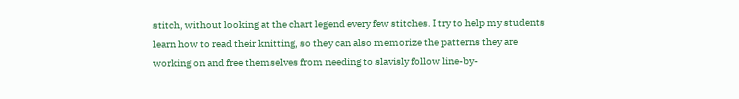stitch, without looking at the chart legend every few stitches. I try to help my students learn how to read their knitting, so they can also memorize the patterns they are working on and free themselves from needing to slavisly follow line-by-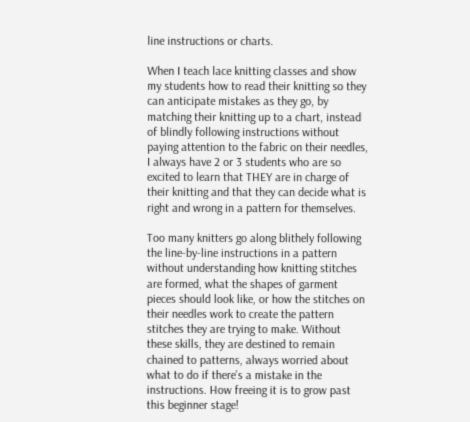line instructions or charts.

When I teach lace knitting classes and show my students how to read their knitting so they can anticipate mistakes as they go, by matching their knitting up to a chart, instead of blindly following instructions without paying attention to the fabric on their needles, I always have 2 or 3 students who are so excited to learn that THEY are in charge of their knitting and that they can decide what is right and wrong in a pattern for themselves.

Too many knitters go along blithely following the line-by-line instructions in a pattern without understanding how knitting stitches are formed, what the shapes of garment pieces should look like, or how the stitches on their needles work to create the pattern stitches they are trying to make. Without these skills, they are destined to remain chained to patterns, always worried about what to do if there’s a mistake in the instructions. How freeing it is to grow past this beginner stage!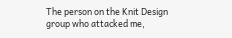The person on the Knit Design group who attacked me,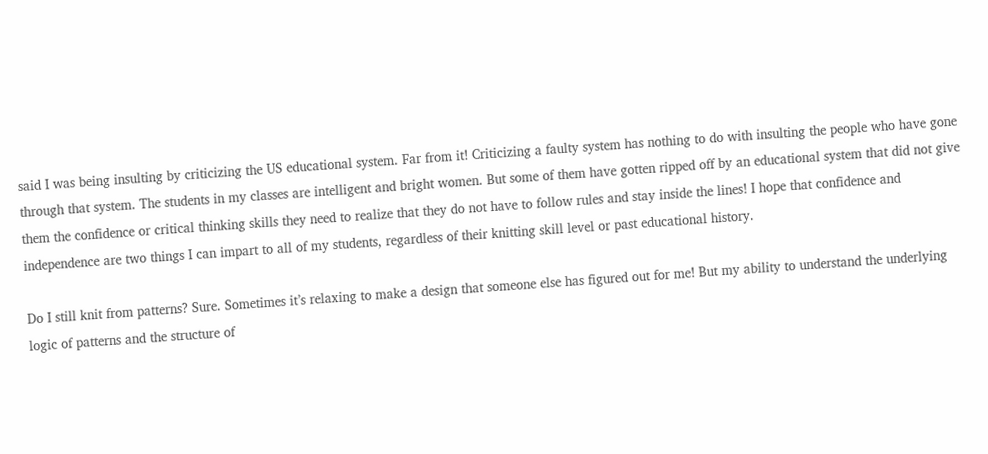said I was being insulting by criticizing the US educational system. Far from it! Criticizing a faulty system has nothing to do with insulting the people who have gone through that system. The students in my classes are intelligent and bright women. But some of them have gotten ripped off by an educational system that did not give them the confidence or critical thinking skills they need to realize that they do not have to follow rules and stay inside the lines! I hope that confidence and independence are two things I can impart to all of my students, regardless of their knitting skill level or past educational history.

Do I still knit from patterns? Sure. Sometimes it’s relaxing to make a design that someone else has figured out for me! But my ability to understand the underlying logic of patterns and the structure of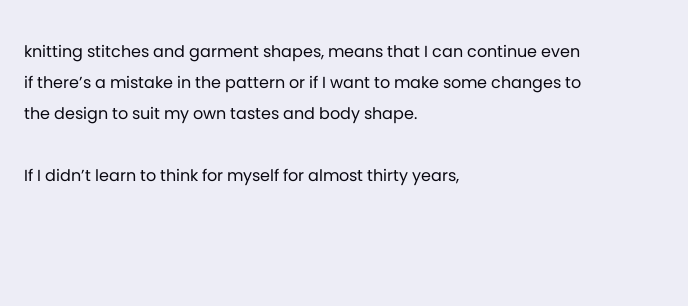knitting stitches and garment shapes, means that I can continue even if there’s a mistake in the pattern or if I want to make some changes to the design to suit my own tastes and body shape.

If I didn’t learn to think for myself for almost thirty years,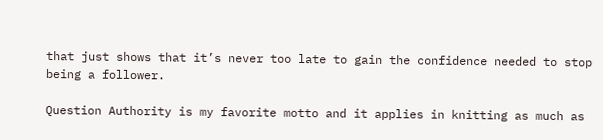that just shows that it’s never too late to gain the confidence needed to stop being a follower.

Question Authority is my favorite motto and it applies in knitting as much as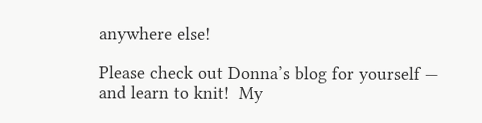anywhere else!

Please check out Donna’s blog for yourself — and learn to knit!  My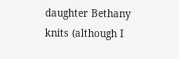daughter Bethany knits (although I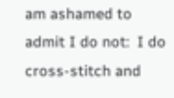am ashamed to admit I do not:  I do cross-stitch and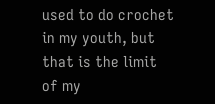used to do crochet in my youth, but that is the limit of my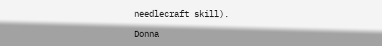needlecraft skill).

Donna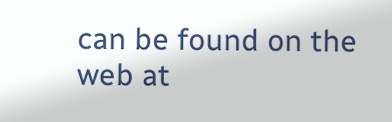can be found on the web at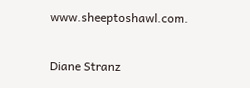www.sheeptoshawl.com.

Diane Stranz